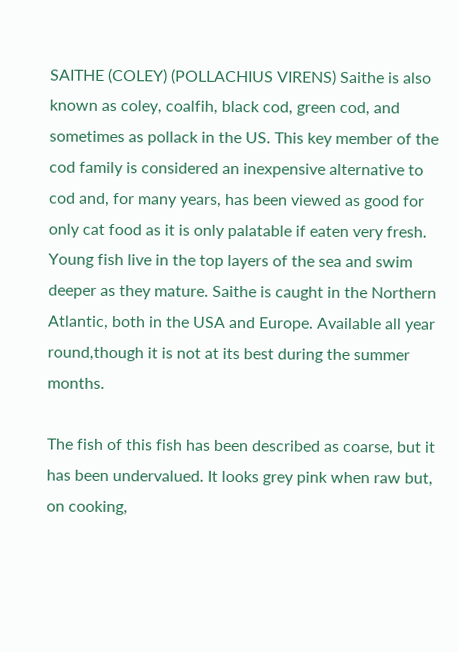SAITHE (COLEY) (POLLACHIUS VIRENS) Saithe is also known as coley, coalfih, black cod, green cod, and sometimes as pollack in the US. This key member of the cod family is considered an inexpensive alternative to cod and, for many years, has been viewed as good for only cat food as it is only palatable if eaten very fresh. Young fish live in the top layers of the sea and swim deeper as they mature. Saithe is caught in the Northern Atlantic, both in the USA and Europe. Available all year round,though it is not at its best during the summer months.

The fish of this fish has been described as coarse, but it has been undervalued. It looks grey pink when raw but, on cooking,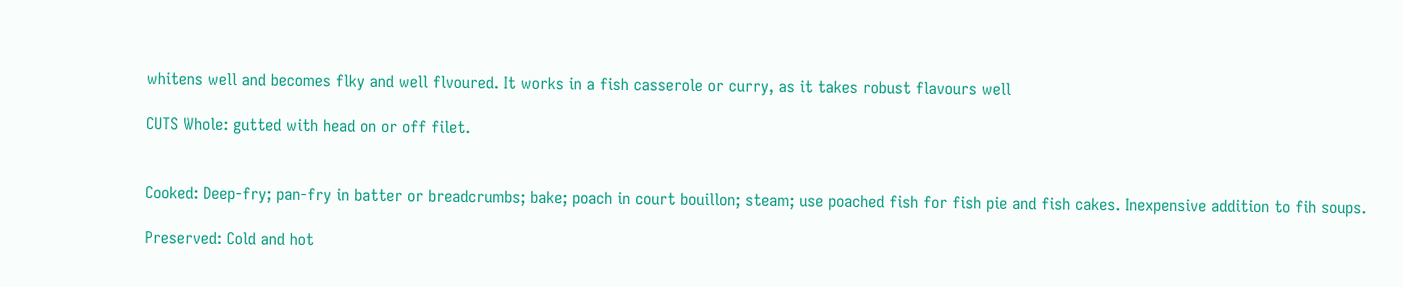whitens well and becomes flky and well flvoured. It works in a fish casserole or curry, as it takes robust flavours well

CUTS Whole: gutted with head on or off filet.


Cooked: Deep-fry; pan-fry in batter or breadcrumbs; bake; poach in court bouillon; steam; use poached fish for fish pie and fish cakes. Inexpensive addition to fih soups.

Preserved: Cold and hot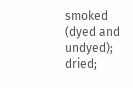smoked (dyed and undyed); dried;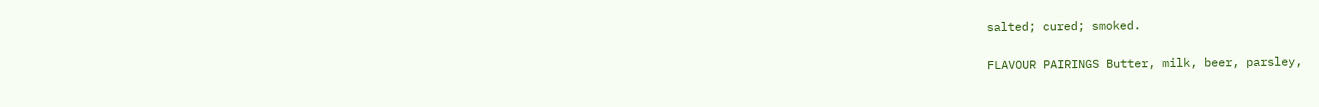salted; cured; smoked.

FLAVOUR PAIRINGS Butter, milk, beer, parsley,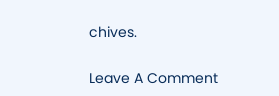chives.


Leave A Comment